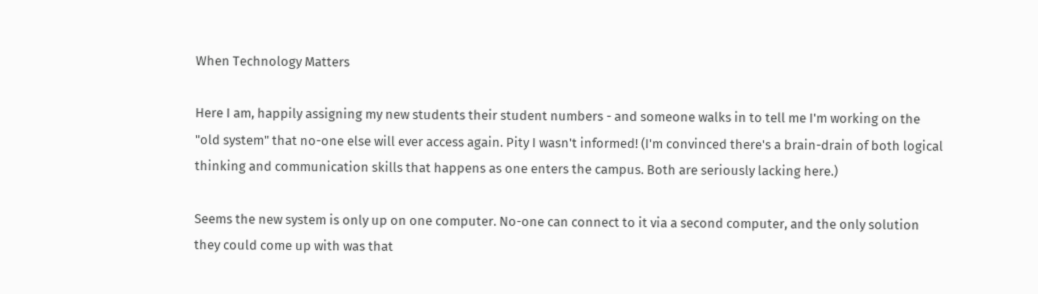When Technology Matters

Here I am, happily assigning my new students their student numbers - and someone walks in to tell me I'm working on the "old system" that no-one else will ever access again. Pity I wasn't informed! (I'm convinced there's a brain-drain of both logical thinking and communication skills that happens as one enters the campus. Both are seriously lacking here.)

Seems the new system is only up on one computer. No-one can connect to it via a second computer, and the only solution they could come up with was that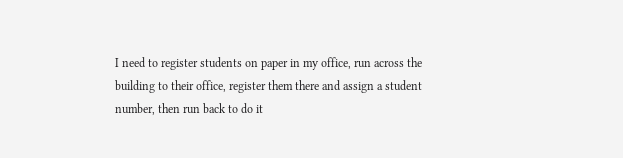I need to register students on paper in my office, run across the building to their office, register them there and assign a student number, then run back to do it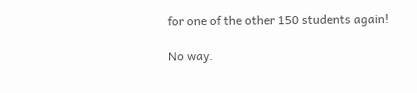for one of the other 150 students again!

No way.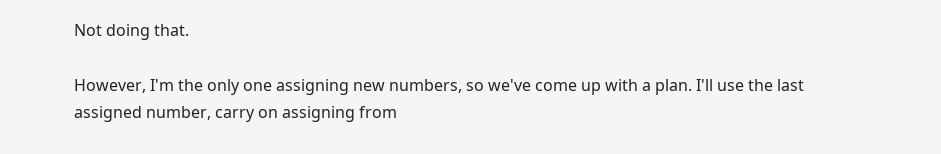Not doing that.

However, I'm the only one assigning new numbers, so we've come up with a plan. I'll use the last assigned number, carry on assigning from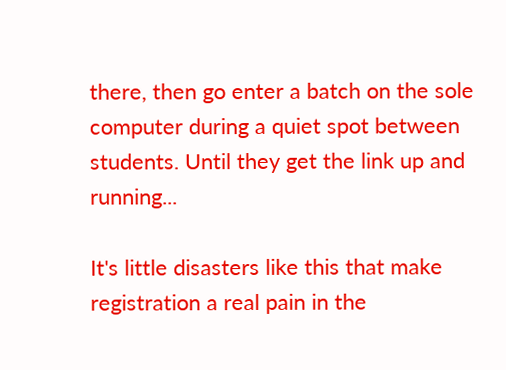there, then go enter a batch on the sole computer during a quiet spot between students. Until they get the link up and running...

It's little disasters like this that make registration a real pain in the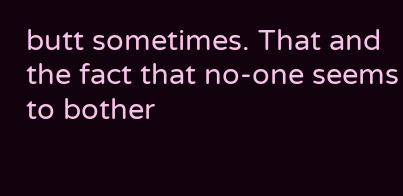butt sometimes. That and the fact that no-one seems to bother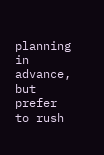planning in advance, but prefer to rush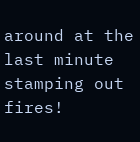around at the last minute stamping out fires!